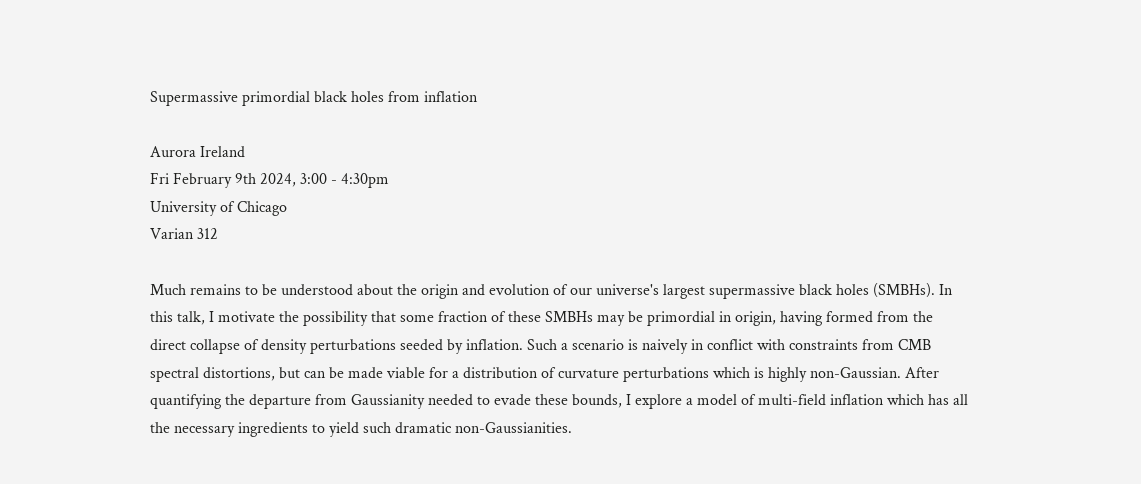Supermassive primordial black holes from inflation

Aurora Ireland
Fri February 9th 2024, 3:00 - 4:30pm
University of Chicago
Varian 312

Much remains to be understood about the origin and evolution of our universe's largest supermassive black holes (SMBHs). In this talk, I motivate the possibility that some fraction of these SMBHs may be primordial in origin, having formed from the direct collapse of density perturbations seeded by inflation. Such a scenario is naively in conflict with constraints from CMB spectral distortions, but can be made viable for a distribution of curvature perturbations which is highly non-Gaussian. After quantifying the departure from Gaussianity needed to evade these bounds, I explore a model of multi-field inflation which has all the necessary ingredients to yield such dramatic non-Gaussianities.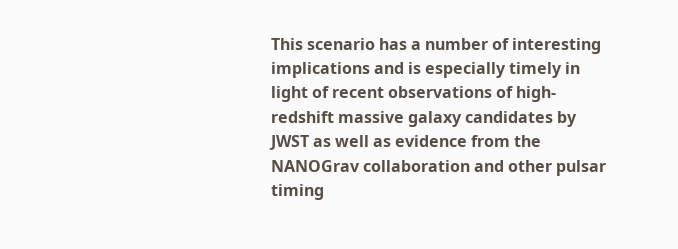This scenario has a number of interesting implications and is especially timely in light of recent observations of high-redshift massive galaxy candidates by JWST as well as evidence from the NANOGrav collaboration and other pulsar timing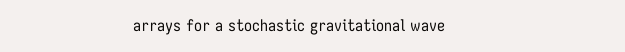arrays for a stochastic gravitational wave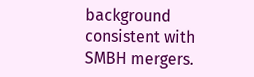background consistent with SMBH mergers.